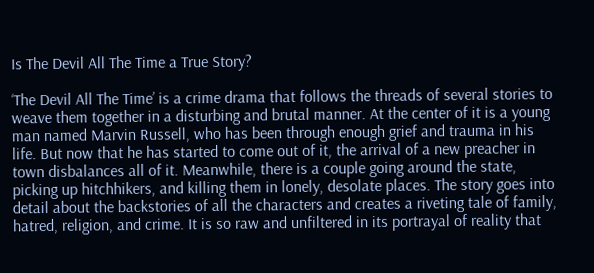Is The Devil All The Time a True Story?

‘The Devil All The Time’ is a crime drama that follows the threads of several stories to weave them together in a disturbing and brutal manner. At the center of it is a young man named Marvin Russell, who has been through enough grief and trauma in his life. But now that he has started to come out of it, the arrival of a new preacher in town disbalances all of it. Meanwhile, there is a couple going around the state, picking up hitchhikers, and killing them in lonely, desolate places. The story goes into detail about the backstories of all the characters and creates a riveting tale of family, hatred, religion, and crime. It is so raw and unfiltered in its portrayal of reality that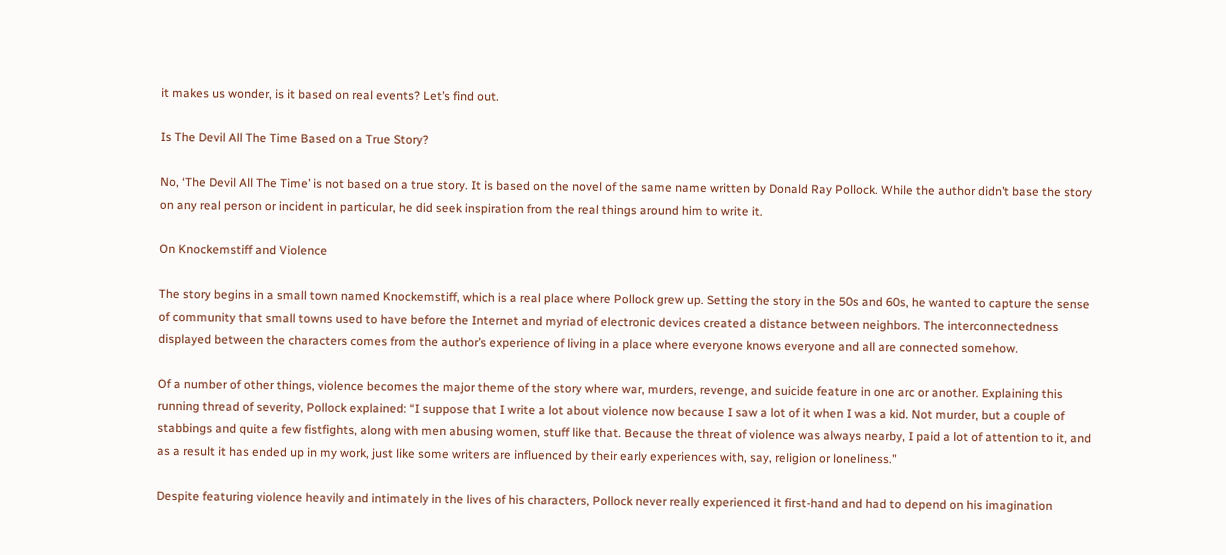it makes us wonder, is it based on real events? Let’s find out.

Is The Devil All The Time Based on a True Story?

No, ‘The Devil All The Time’ is not based on a true story. It is based on the novel of the same name written by Donald Ray Pollock. While the author didn’t base the story on any real person or incident in particular, he did seek inspiration from the real things around him to write it.

On Knockemstiff and Violence

The story begins in a small town named Knockemstiff, which is a real place where Pollock grew up. Setting the story in the 50s and 60s, he wanted to capture the sense of community that small towns used to have before the Internet and myriad of electronic devices created a distance between neighbors. The interconnectedness displayed between the characters comes from the author’s experience of living in a place where everyone knows everyone and all are connected somehow.

Of a number of other things, violence becomes the major theme of the story where war, murders, revenge, and suicide feature in one arc or another. Explaining this running thread of severity, Pollock explained: “I suppose that I write a lot about violence now because I saw a lot of it when I was a kid. Not murder, but a couple of stabbings and quite a few fistfights, along with men abusing women, stuff like that. Because the threat of violence was always nearby, I paid a lot of attention to it, and as a result it has ended up in my work, just like some writers are influenced by their early experiences with, say, religion or loneliness.”

Despite featuring violence heavily and intimately in the lives of his characters, Pollock never really experienced it first-hand and had to depend on his imagination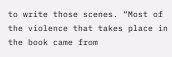to write those scenes. “Most of the violence that takes place in the book came from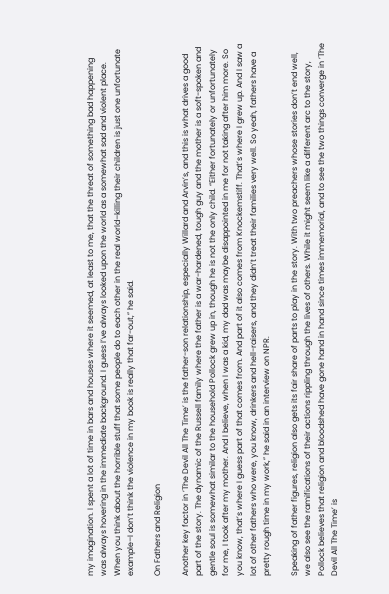my imagination. I spent a lot of time in bars and houses where it seemed, at least to me, that the threat of something bad happening was always hovering in the immediate background. I guess I’ve always looked upon the world as a somewhat sad and violent place. When you think about the horrible stuff that some people do to each other in the real world–killing their children is just one unfortunate example–I don’t think the violence in my book is really that far-out,” he said.

On Fathers and Religion

Another key factor in ‘The Devil All The Time’ is the father-son relationship, especially Willard and Arvin’s, and this is what drives a good part of the story. The dynamic of the Russell family where the father is a war-hardened, tough guy and the mother is a soft-spoken and gentle soul is somewhat similar to the household Pollock grew up in, though he is not the only child. “Either fortunately or unfortunately for me, I took after my mother. And I believe, when I was a kid, my dad was maybe disappointed in me for not taking after him more. So you know, that’s where I guess part of that comes from. And part of it also comes from Knockemstiff. That’s where I grew up. And I saw a lot of other fathers who were, you know, drinkers and hell-raisers, and they didn’t treat their families very well. So yeah, fathers have a pretty rough time in my work,” he said in an interview on NPR.

Speaking of father figures, religion also gets its fair share of parts to play in the story. With two preachers whose stories don’t end well, we also see the ramifications of their actions rippling through the lives of others. While it might seem like a different arc to the story, Pollock believes that religion and bloodshed have gone hand in hand since times immemorial, and to see the two things converge in ‘The Devil All The Time’ is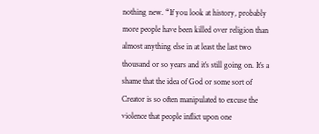nothing new. “If you look at history, probably more people have been killed over religion than almost anything else in at least the last two thousand or so years and it’s still going on. It’s a shame that the idea of God or some sort of Creator is so often manipulated to excuse the violence that people inflict upon one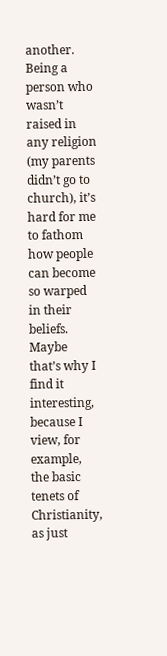another. Being a person who wasn’t raised in any religion (my parents didn’t go to church), it’s hard for me to fathom how people can become so warped in their beliefs. Maybe that’s why I find it interesting, because I view, for example, the basic tenets of Christianity, as just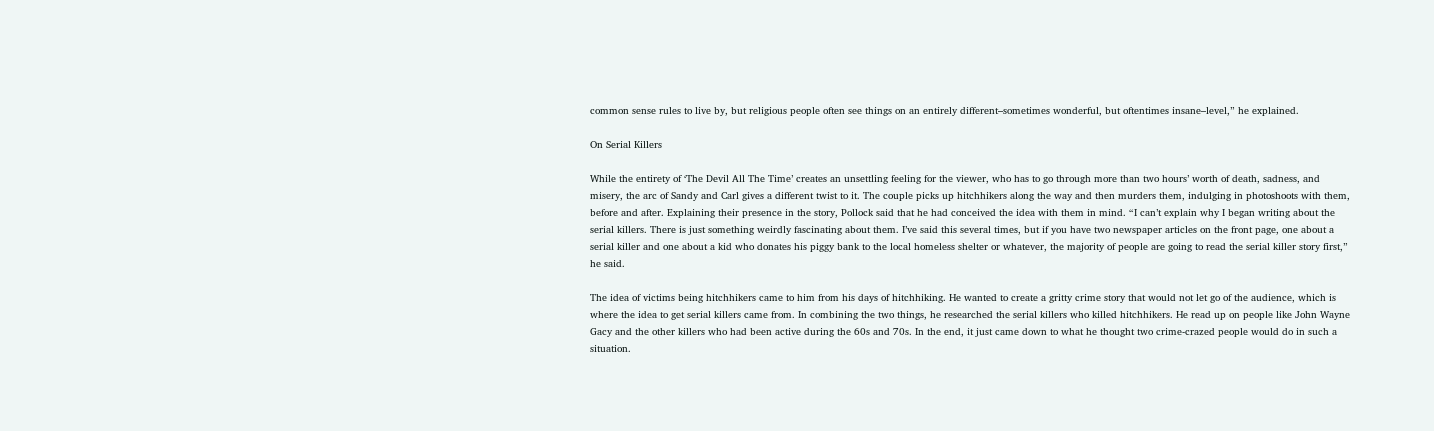common sense rules to live by, but religious people often see things on an entirely different–sometimes wonderful, but oftentimes insane–level,” he explained.

On Serial Killers

While the entirety of ‘The Devil All The Time’ creates an unsettling feeling for the viewer, who has to go through more than two hours’ worth of death, sadness, and misery, the arc of Sandy and Carl gives a different twist to it. The couple picks up hitchhikers along the way and then murders them, indulging in photoshoots with them, before and after. Explaining their presence in the story, Pollock said that he had conceived the idea with them in mind. “I can’t explain why I began writing about the serial killers. There is just something weirdly fascinating about them. I’ve said this several times, but if you have two newspaper articles on the front page, one about a serial killer and one about a kid who donates his piggy bank to the local homeless shelter or whatever, the majority of people are going to read the serial killer story first,” he said.

The idea of victims being hitchhikers came to him from his days of hitchhiking. He wanted to create a gritty crime story that would not let go of the audience, which is where the idea to get serial killers came from. In combining the two things, he researched the serial killers who killed hitchhikers. He read up on people like John Wayne Gacy and the other killers who had been active during the 60s and 70s. In the end, it just came down to what he thought two crime-crazed people would do in such a situation.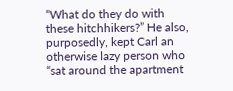“What do they do with these hitchhikers?” He also, purposedly, kept Carl an otherwise lazy person who “sat around the apartment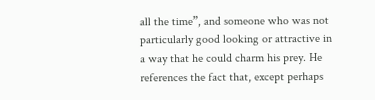all the time”, and someone who was not particularly good looking or attractive in a way that he could charm his prey. He references the fact that, except perhaps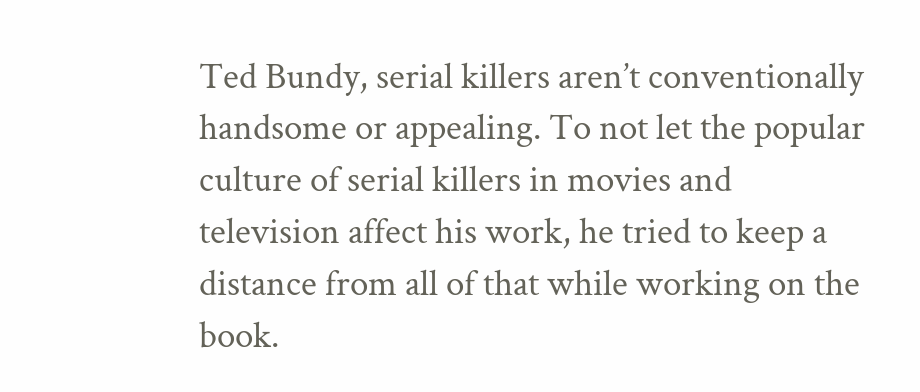Ted Bundy, serial killers aren’t conventionally handsome or appealing. To not let the popular culture of serial killers in movies and television affect his work, he tried to keep a distance from all of that while working on the book.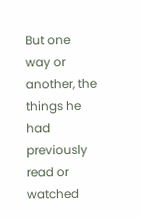But one way or another, the things he had previously read or watched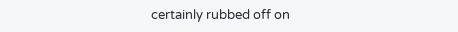certainly rubbed off on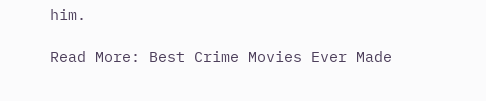him.

Read More: Best Crime Movies Ever Made